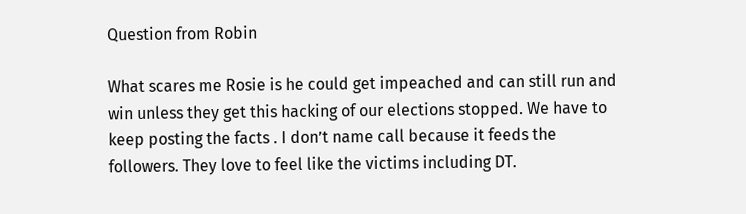Question from Robin

What scares me Rosie is he could get impeached and can still run and win unless they get this hacking of our elections stopped. We have to keep posting the facts . I don’t name call because it feeds the followers. They love to feel like the victims including DT.